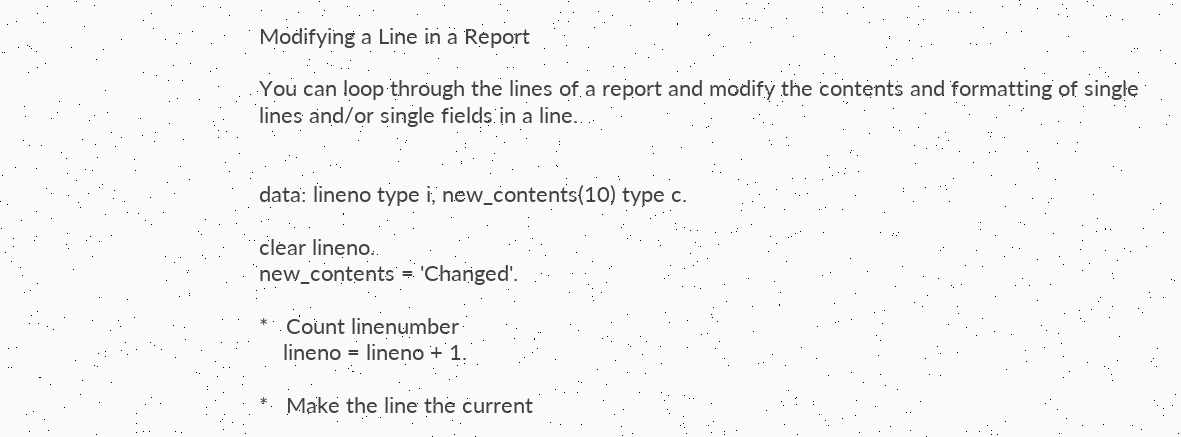Modifying a Line in a Report

You can loop through the lines of a report and modify the contents and formatting of single lines and/or single fields in a line.


data: lineno type i, new_contents(10) type c.

clear lineno.
new_contents = 'Changed'.

*   Count linenumber
    lineno = lineno + 1.

*   Make the line the current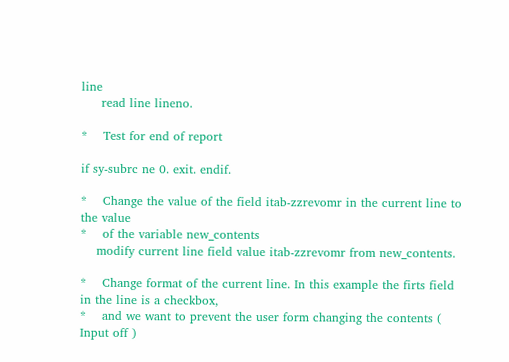line
     read line lineno.

*    Test for end of report

if sy-subrc ne 0. exit. endif.

*    Change the value of the field itab-zzrevomr in the current line to the value
*    of the variable new_contents
    modify current line field value itab-zzrevomr from new_contents.

*    Change format of the current line. In this example the firts field in the line is a checkbox,
*    and we want to prevent the user form changing the contents ( Input off )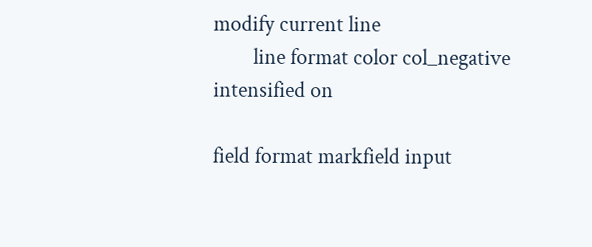modify current line
        line format color col_negative intensified on

field format markfield input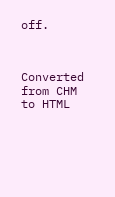off.



Converted from CHM to HTML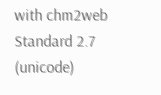with chm2web Standard 2.7 (unicode)